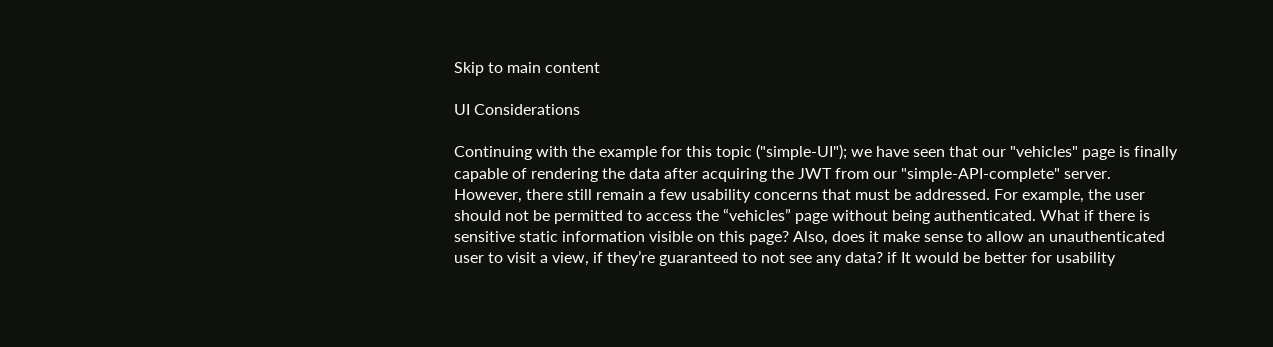Skip to main content

UI Considerations

Continuing with the example for this topic ("simple-UI"); we have seen that our "vehicles" page is finally capable of rendering the data after acquiring the JWT from our "simple-API-complete" server. However, there still remain a few usability concerns that must be addressed. For example, the user should not be permitted to access the “vehicles” page without being authenticated. What if there is sensitive static information visible on this page? Also, does it make sense to allow an unauthenticated user to visit a view, if they’re guaranteed to not see any data? if It would be better for usability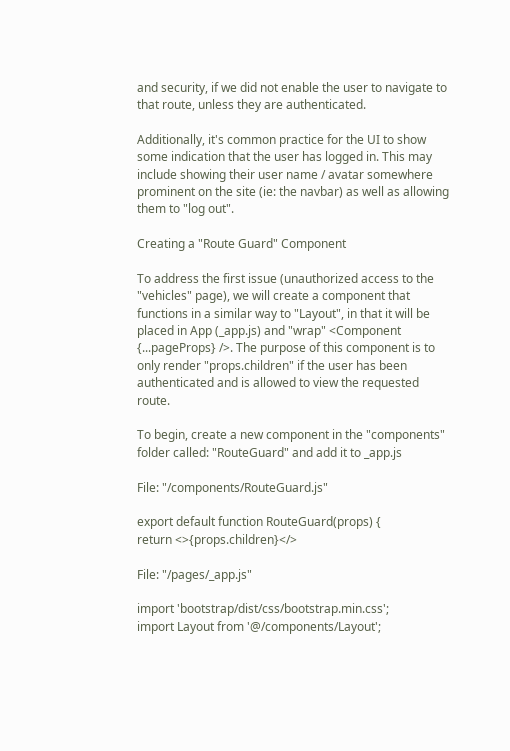and security, if we did not enable the user to navigate to that route, unless they are authenticated.

Additionally, it's common practice for the UI to show some indication that the user has logged in. This may include showing their user name / avatar somewhere prominent on the site (ie: the navbar) as well as allowing them to "log out".

Creating a "Route Guard" Component

To address the first issue (unauthorized access to the "vehicles" page), we will create a component that functions in a similar way to "Layout", in that it will be placed in App (_app.js) and "wrap" <Component {...pageProps} />. The purpose of this component is to only render "props.children" if the user has been authenticated and is allowed to view the requested route.

To begin, create a new component in the "components" folder called: "RouteGuard" and add it to _app.js

File: "/components/RouteGuard.js"

export default function RouteGuard(props) {
return <>{props.children}</>

File: "/pages/_app.js"

import 'bootstrap/dist/css/bootstrap.min.css';
import Layout from '@/components/Layout';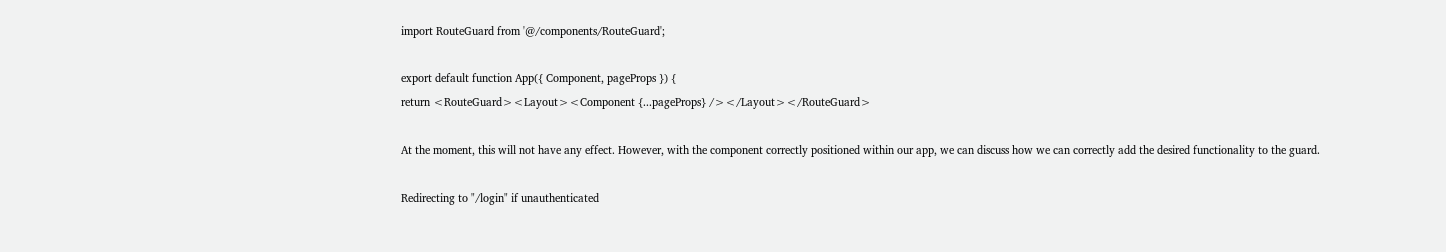import RouteGuard from '@/components/RouteGuard';

export default function App({ Component, pageProps }) {
return <RouteGuard><Layout><Component {...pageProps} /></Layout></RouteGuard>

At the moment, this will not have any effect. However, with the component correctly positioned within our app, we can discuss how we can correctly add the desired functionality to the guard.

Redirecting to "/login" if unauthenticated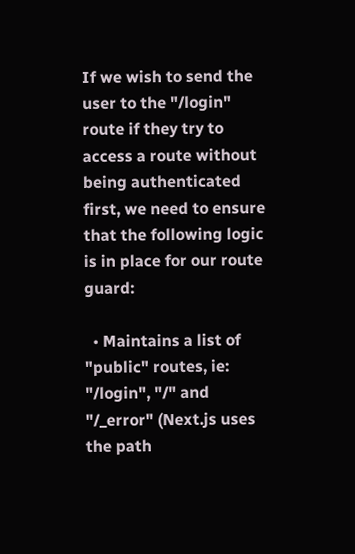If we wish to send the user to the "/login" route if they try to access a route without being authenticated first, we need to ensure that the following logic is in place for our route guard:

  • Maintains a list of "public" routes, ie: "/login", "/" and "/_error" (Next.js uses the path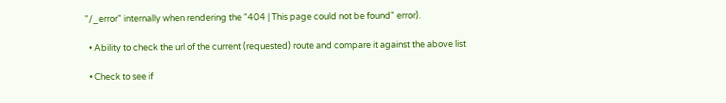"/_error" internally when rendering the "404 | This page could not be found" error).

  • Ability to check the url of the current (requested) route and compare it against the above list

  • Check to see if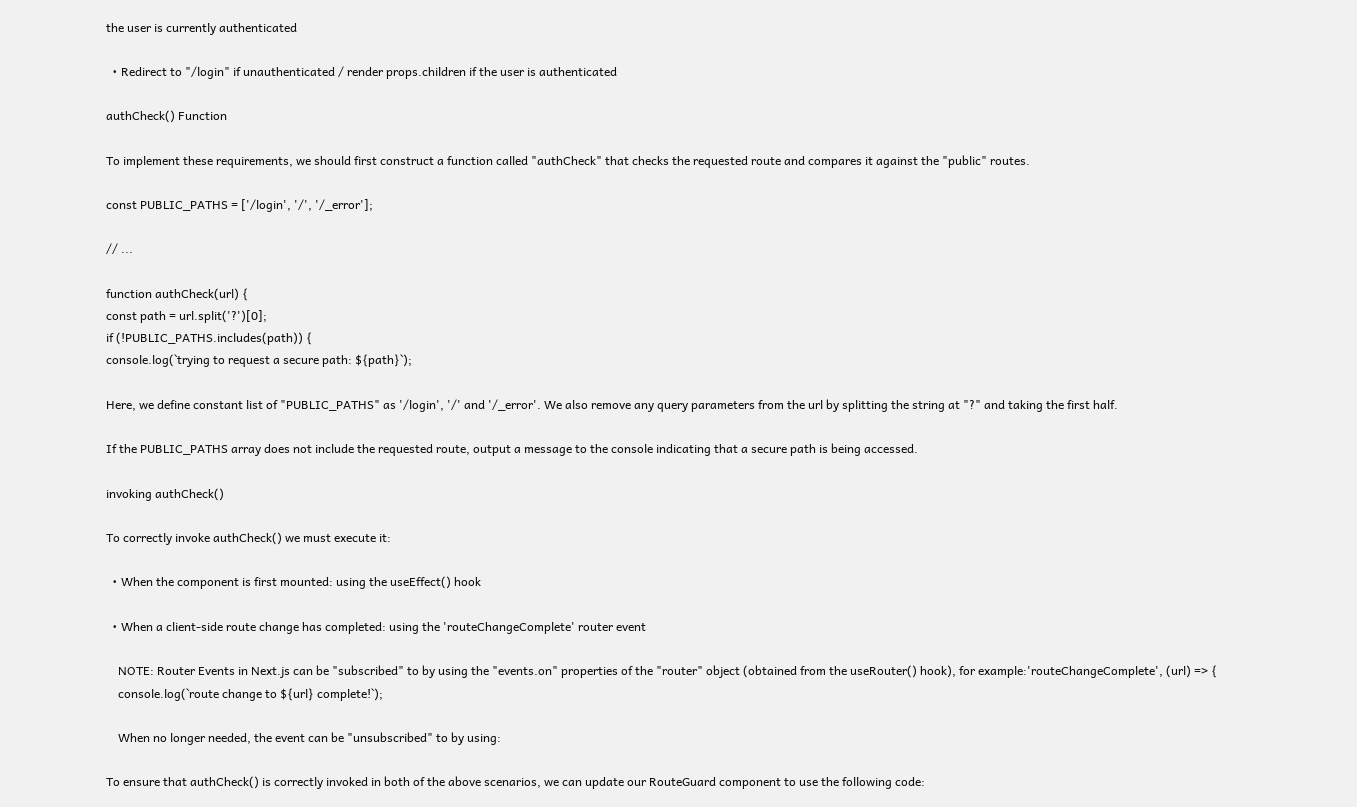the user is currently authenticated

  • Redirect to "/login" if unauthenticated / render props.children if the user is authenticated

authCheck() Function

To implement these requirements, we should first construct a function called "authCheck" that checks the requested route and compares it against the "public" routes.

const PUBLIC_PATHS = ['/login', '/', '/_error'];

// ...

function authCheck(url) {
const path = url.split('?')[0];
if (!PUBLIC_PATHS.includes(path)) {
console.log(`trying to request a secure path: ${path}`);

Here, we define constant list of "PUBLIC_PATHS" as '/login', '/' and '/_error'. We also remove any query parameters from the url by splitting the string at "?" and taking the first half.

If the PUBLIC_PATHS array does not include the requested route, output a message to the console indicating that a secure path is being accessed.

invoking authCheck()

To correctly invoke authCheck() we must execute it:

  • When the component is first mounted: using the useEffect() hook

  • When a client-side route change has completed: using the 'routeChangeComplete' router event

    NOTE: Router Events in Next.js can be "subscribed" to by using the "events.on" properties of the "router" object (obtained from the useRouter() hook), for example:'routeChangeComplete', (url) => {
    console.log(`route change to ${url} complete!`);

    When no longer needed, the event can be "unsubscribed" to by using:

To ensure that authCheck() is correctly invoked in both of the above scenarios, we can update our RouteGuard component to use the following code: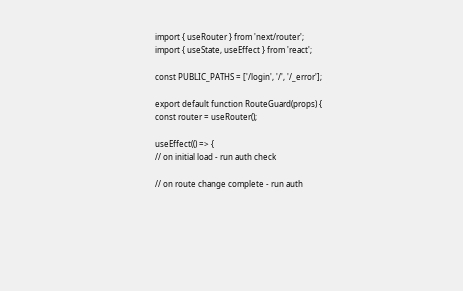import { useRouter } from 'next/router';
import { useState, useEffect } from 'react';

const PUBLIC_PATHS = ['/login', '/', '/_error'];

export default function RouteGuard(props) {
const router = useRouter();

useEffect(() => {
// on initial load - run auth check

// on route change complete - run auth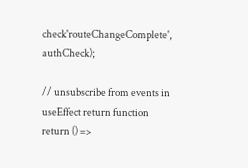check'routeChangeComplete', authCheck);

// unsubscribe from events in useEffect return function
return () =>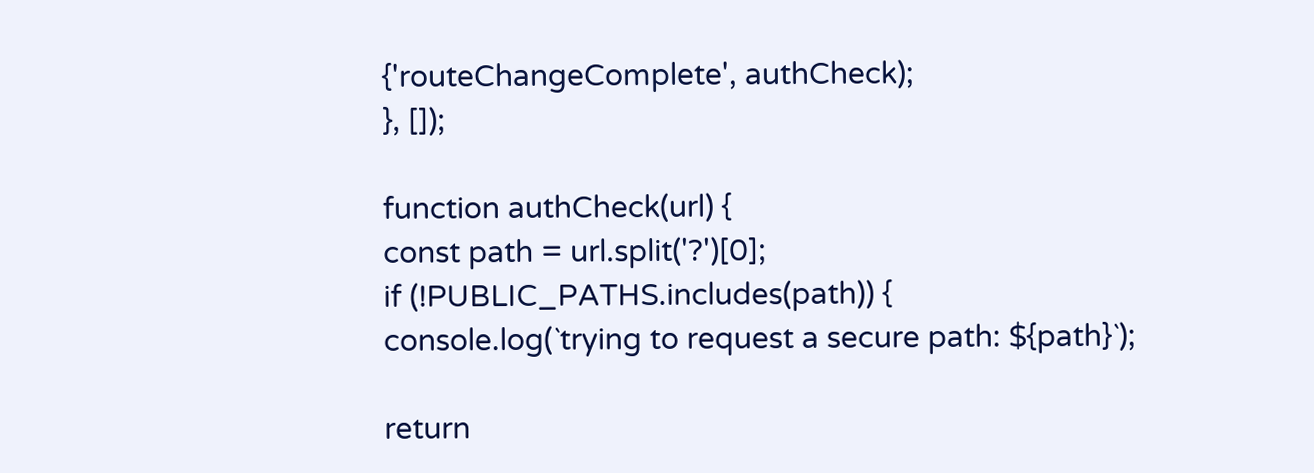{'routeChangeComplete', authCheck);
}, []);

function authCheck(url) {
const path = url.split('?')[0];
if (!PUBLIC_PATHS.includes(path)) {
console.log(`trying to request a secure path: ${path}`);

return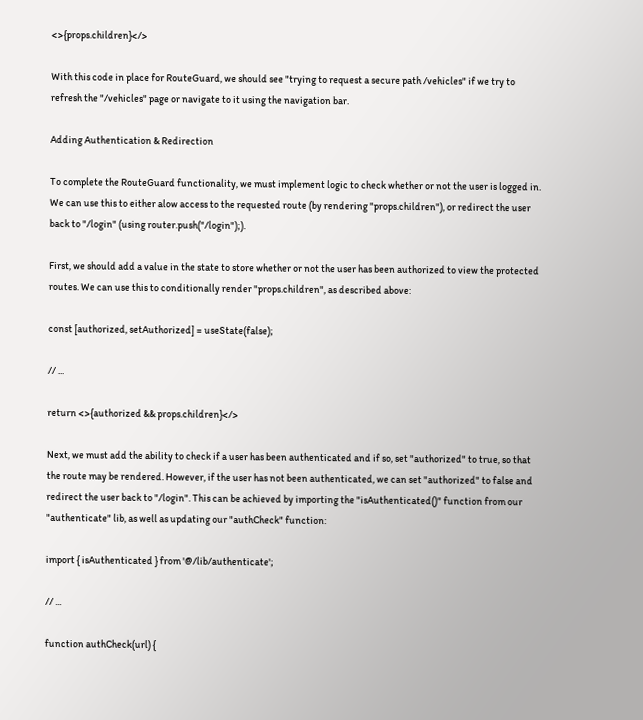<>{props.children}</>

With this code in place for RouteGuard, we should see "trying to request a secure path /vehicles" if we try to refresh the "/vehicles" page or navigate to it using the navigation bar.

Adding Authentication & Redirection

To complete the RouteGuard functionality, we must implement logic to check whether or not the user is logged in. We can use this to either alow access to the requested route (by rendering "props.children"), or redirect the user back to "/login" (using router.push("/login");).

First, we should add a value in the state to store whether or not the user has been authorized to view the protected routes. We can use this to conditionally render "props.children", as described above:

const [authorized, setAuthorized] = useState(false);

// ...

return <>{authorized && props.children}</>

Next, we must add the ability to check if a user has been authenticated and if so, set "authorized" to true, so that the route may be rendered. However, if the user has not been authenticated, we can set "authorized" to false and redirect the user back to "/login". This can be achieved by importing the "isAuthenticated()" function from our "authenticate" lib, as well as updating our "authCheck" function:

import { isAuthenticated } from '@/lib/authenticate';

// ...

function authCheck(url) {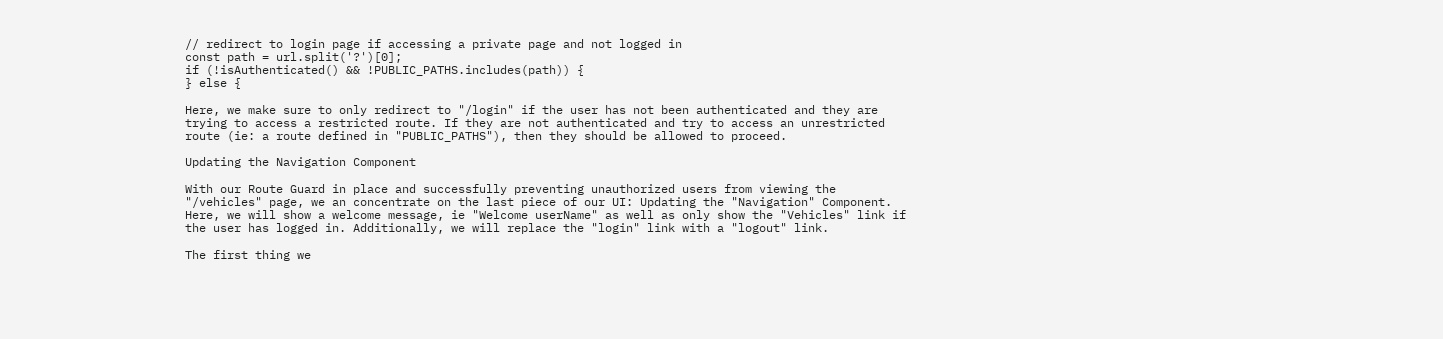// redirect to login page if accessing a private page and not logged in
const path = url.split('?')[0];
if (!isAuthenticated() && !PUBLIC_PATHS.includes(path)) {
} else {

Here, we make sure to only redirect to "/login" if the user has not been authenticated and they are trying to access a restricted route. If they are not authenticated and try to access an unrestricted route (ie: a route defined in "PUBLIC_PATHS"), then they should be allowed to proceed.

Updating the Navigation Component

With our Route Guard in place and successfully preventing unauthorized users from viewing the "/vehicles" page, we an concentrate on the last piece of our UI: Updating the "Navigation" Component. Here, we will show a welcome message, ie "Welcome userName" as well as only show the "Vehicles" link if the user has logged in. Additionally, we will replace the "login" link with a "logout" link.

The first thing we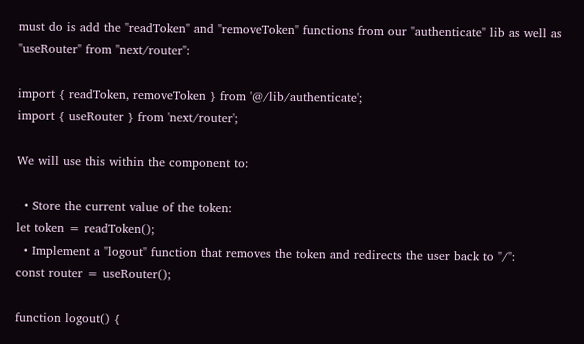must do is add the "readToken" and "removeToken" functions from our "authenticate" lib as well as "useRouter" from "next/router":

import { readToken, removeToken } from '@/lib/authenticate';
import { useRouter } from 'next/router';

We will use this within the component to:

  • Store the current value of the token:
let token = readToken();
  • Implement a "logout" function that removes the token and redirects the user back to "/":
const router = useRouter();

function logout() {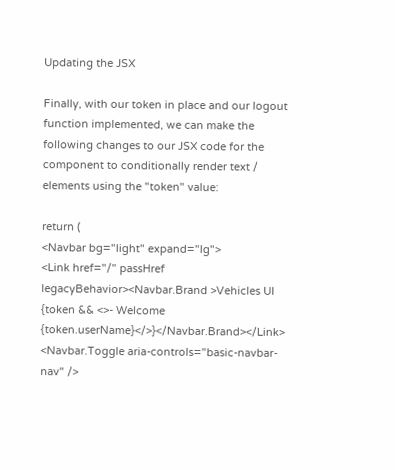Updating the JSX

Finally, with our token in place and our logout function implemented, we can make the following changes to our JSX code for the component to conditionally render text / elements using the "token" value:

return (
<Navbar bg="light" expand="lg">
<Link href="/" passHref legacyBehavior><Navbar.Brand >Vehicles UI {token && <>- Welcome {token.userName}</>}</Navbar.Brand></Link>
<Navbar.Toggle aria-controls="basic-navbar-nav" />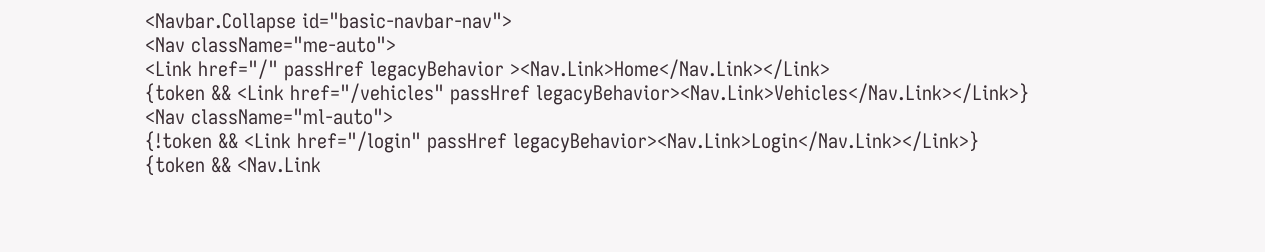<Navbar.Collapse id="basic-navbar-nav">
<Nav className="me-auto">
<Link href="/" passHref legacyBehavior ><Nav.Link>Home</Nav.Link></Link>
{token && <Link href="/vehicles" passHref legacyBehavior><Nav.Link>Vehicles</Nav.Link></Link>}
<Nav className="ml-auto">
{!token && <Link href="/login" passHref legacyBehavior><Nav.Link>Login</Nav.Link></Link>}
{token && <Nav.Link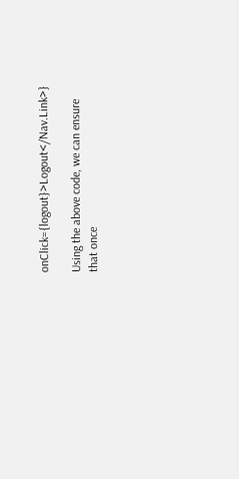onClick={logout}>Logout</Nav.Link>}

Using the above code, we can ensure that once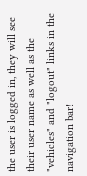the user is logged in, they will see their user name as well as the "vehicles" and "logout" links in the navigation bar!